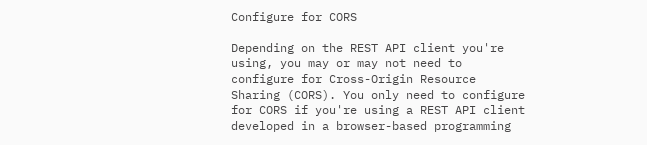Configure for CORS

Depending on the REST API client you're using, you may or may not need to configure for Cross-Origin Resource Sharing (CORS). You only need to configure for CORS if you're using a REST API client developed in a browser-based programming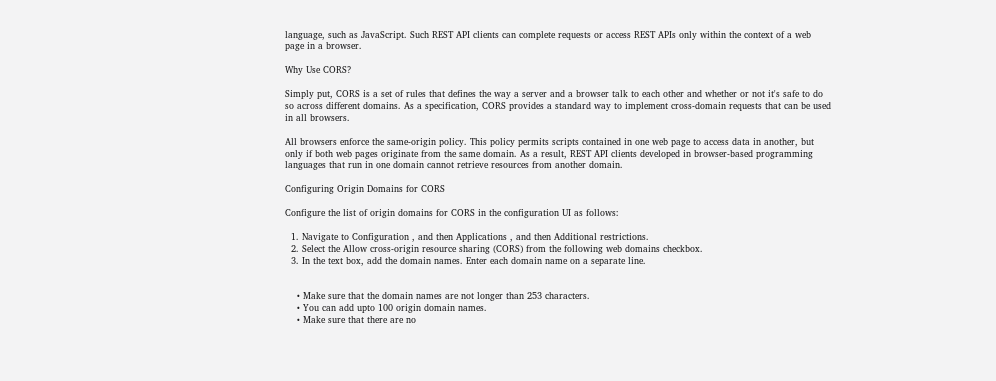language, such as JavaScript. Such REST API clients can complete requests or access REST APIs only within the context of a web page in a browser.

Why Use CORS?

Simply put, CORS is a set of rules that defines the way a server and a browser talk to each other and whether or not it's safe to do so across different domains. As a specification, CORS provides a standard way to implement cross-domain requests that can be used in all browsers.

All browsers enforce the same-origin policy. This policy permits scripts contained in one web page to access data in another, but only if both web pages originate from the same domain. As a result, REST API clients developed in browser-based programming languages that run in one domain cannot retrieve resources from another domain.

Configuring Origin Domains for CORS

Configure the list of origin domains for CORS in the configuration UI as follows:

  1. Navigate to Configuration , and then Applications , and then Additional restrictions.
  2. Select the Allow cross-origin resource sharing (CORS) from the following web domains checkbox.
  3. In the text box, add the domain names. Enter each domain name on a separate line.


    • Make sure that the domain names are not longer than 253 characters.
    • You can add upto 100 origin domain names.
    • Make sure that there are no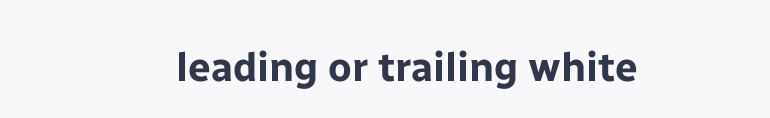leading or trailing white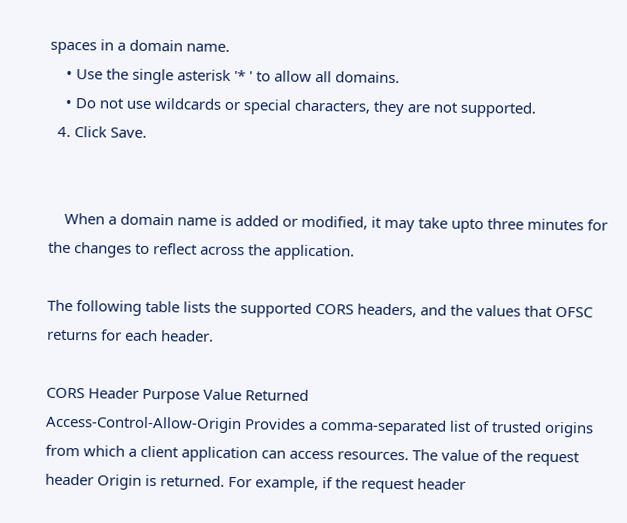spaces in a domain name.
    • Use the single asterisk '* ' to allow all domains.
    • Do not use wildcards or special characters, they are not supported.
  4. Click Save.


    When a domain name is added or modified, it may take upto three minutes for the changes to reflect across the application.

The following table lists the supported CORS headers, and the values that OFSC returns for each header.

CORS Header Purpose Value Returned
Access-Control-Allow-Origin Provides a comma-separated list of trusted origins from which a client application can access resources. The value of the request header Origin is returned. For example, if the request header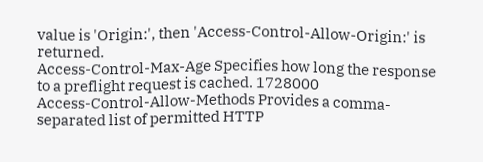value is 'Origin:', then 'Access-Control-Allow-Origin:' is returned.
Access-Control-Max-Age Specifies how long the response to a preflight request is cached. 1728000
Access-Control-Allow-Methods Provides a comma-separated list of permitted HTTP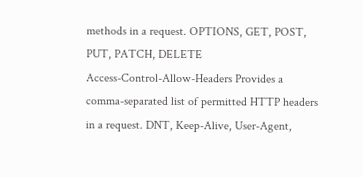methods in a request. OPTIONS, GET, POST, PUT, PATCH, DELETE
Access-Control-Allow-Headers Provides a comma-separated list of permitted HTTP headers in a request. DNT, Keep-Alive, User-Agent,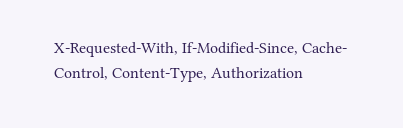X-Requested-With, If-Modified-Since, Cache-Control, Content-Type, Authorization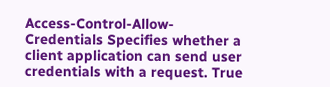Access-Control-Allow-Credentials Specifies whether a client application can send user credentials with a request. True